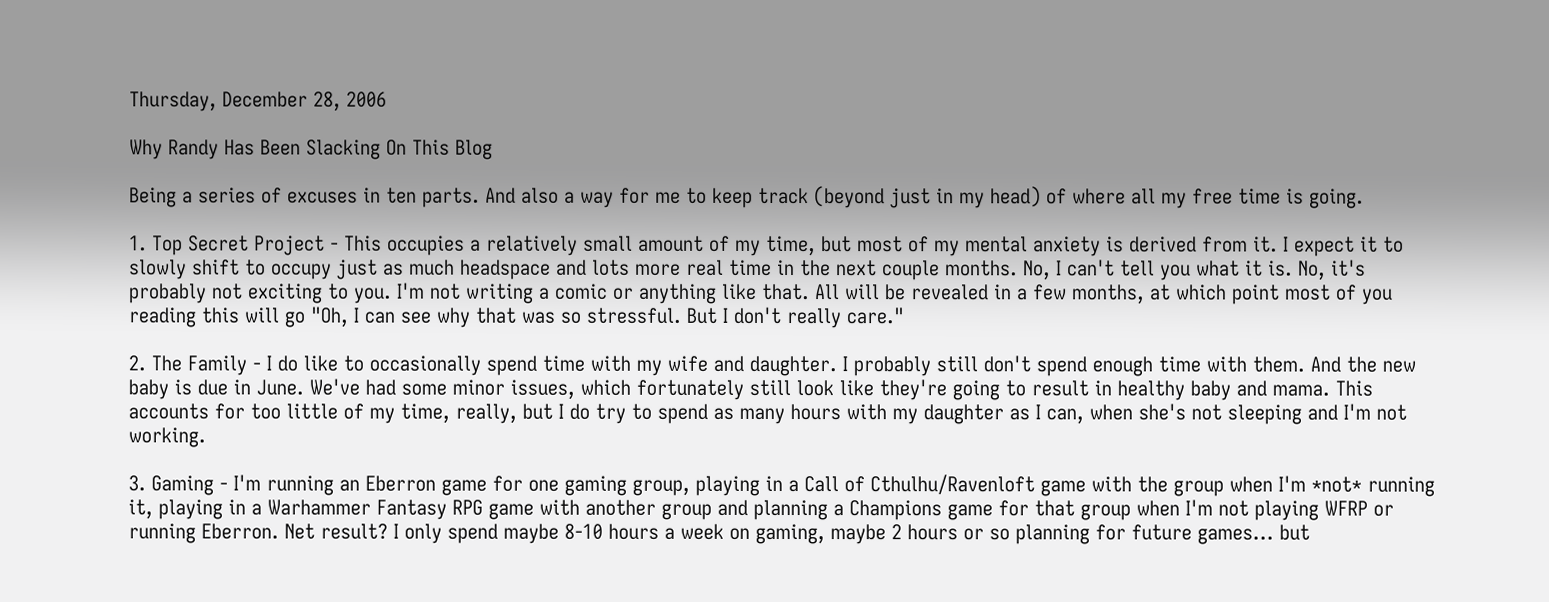Thursday, December 28, 2006

Why Randy Has Been Slacking On This Blog

Being a series of excuses in ten parts. And also a way for me to keep track (beyond just in my head) of where all my free time is going.

1. Top Secret Project - This occupies a relatively small amount of my time, but most of my mental anxiety is derived from it. I expect it to slowly shift to occupy just as much headspace and lots more real time in the next couple months. No, I can't tell you what it is. No, it's probably not exciting to you. I'm not writing a comic or anything like that. All will be revealed in a few months, at which point most of you reading this will go "Oh, I can see why that was so stressful. But I don't really care."

2. The Family - I do like to occasionally spend time with my wife and daughter. I probably still don't spend enough time with them. And the new baby is due in June. We've had some minor issues, which fortunately still look like they're going to result in healthy baby and mama. This accounts for too little of my time, really, but I do try to spend as many hours with my daughter as I can, when she's not sleeping and I'm not working.

3. Gaming - I'm running an Eberron game for one gaming group, playing in a Call of Cthulhu/Ravenloft game with the group when I'm *not* running it, playing in a Warhammer Fantasy RPG game with another group and planning a Champions game for that group when I'm not playing WFRP or running Eberron. Net result? I only spend maybe 8-10 hours a week on gaming, maybe 2 hours or so planning for future games... but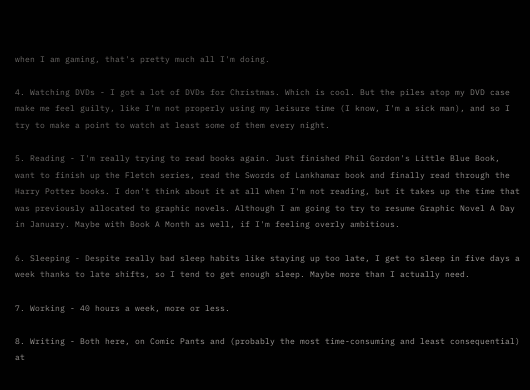when I am gaming, that's pretty much all I'm doing.

4. Watching DVDs - I got a lot of DVDs for Christmas. Which is cool. But the piles atop my DVD case make me feel guilty, like I'm not properly using my leisure time (I know, I'm a sick man), and so I try to make a point to watch at least some of them every night.

5. Reading - I'm really trying to read books again. Just finished Phil Gordon's Little Blue Book, want to finish up the Fletch series, read the Swords of Lankhamar book and finally read through the Harry Potter books. I don't think about it at all when I'm not reading, but it takes up the time that was previously allocated to graphic novels. Although I am going to try to resume Graphic Novel A Day in January. Maybe with Book A Month as well, if I'm feeling overly ambitious.

6. Sleeping - Despite really bad sleep habits like staying up too late, I get to sleep in five days a week thanks to late shifts, so I tend to get enough sleep. Maybe more than I actually need.

7. Working - 40 hours a week, more or less.

8. Writing - Both here, on Comic Pants and (probably the most time-consuming and least consequential) at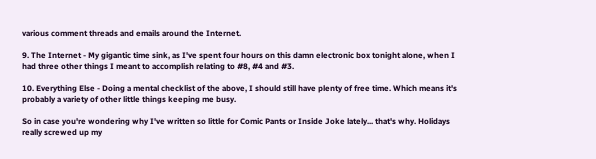various comment threads and emails around the Internet.

9. The Internet - My gigantic time sink, as I've spent four hours on this damn electronic box tonight alone, when I had three other things I meant to accomplish relating to #8, #4 and #3.

10. Everything Else - Doing a mental checklist of the above, I should still have plenty of free time. Which means it's probably a variety of other little things keeping me busy.

So in case you're wondering why I've written so little for Comic Pants or Inside Joke lately... that's why. Holidays really screwed up my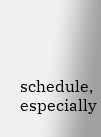schedule, especially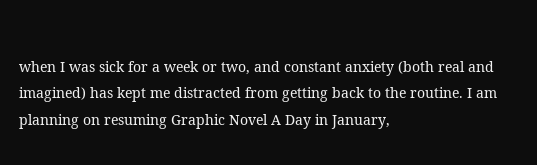when I was sick for a week or two, and constant anxiety (both real and imagined) has kept me distracted from getting back to the routine. I am planning on resuming Graphic Novel A Day in January,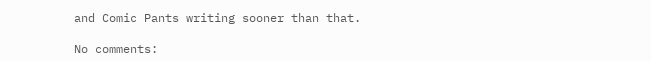and Comic Pants writing sooner than that.

No comments: